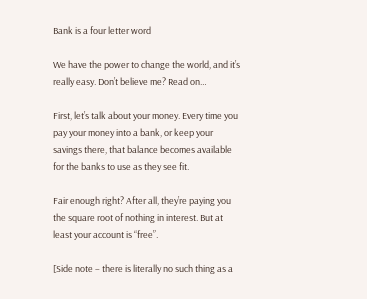Bank is a four letter word

We have the power to change the world, and it’s really easy. Don’t believe me? Read on…

First, let’s talk about your money. Every time you pay your money into a bank, or keep your savings there, that balance becomes available for the banks to use as they see fit.

Fair enough right? After all, they’re paying you the square root of nothing in interest. But at least your account is “free”.

[Side note – there is literally no such thing as a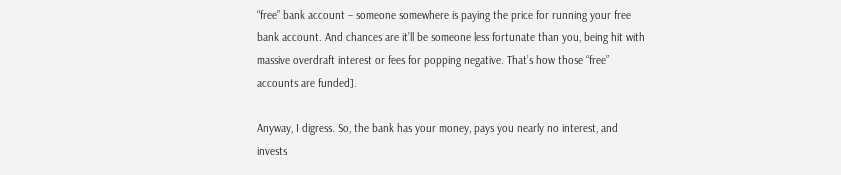“free” bank account – someone somewhere is paying the price for running your free bank account. And chances are it’ll be someone less fortunate than you, being hit with massive overdraft interest or fees for popping negative. That’s how those “free” accounts are funded].

Anyway, I digress. So, the bank has your money, pays you nearly no interest, and invests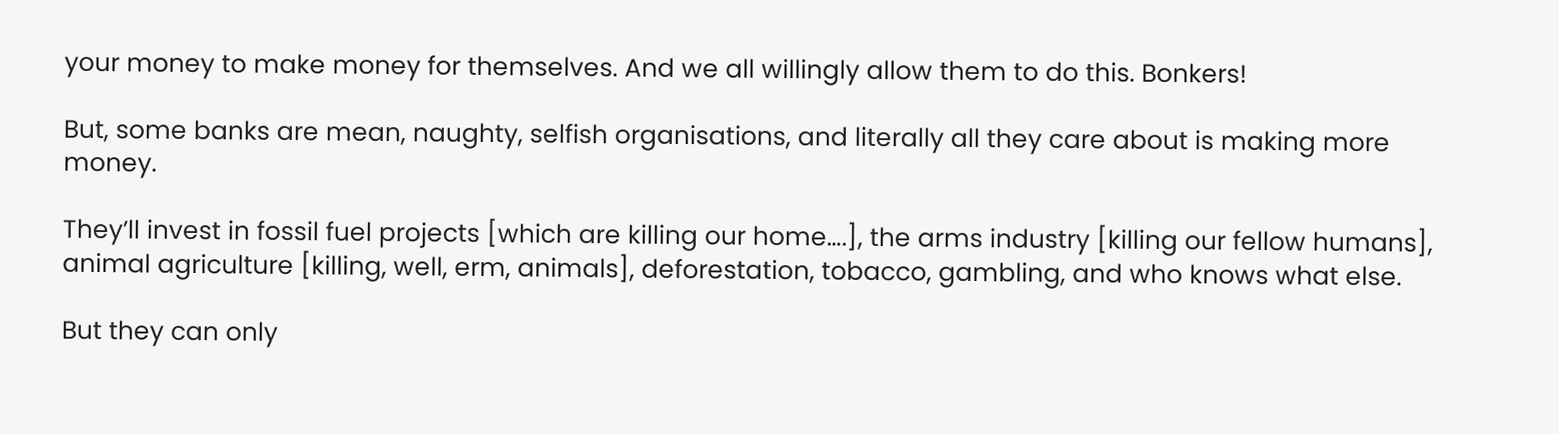your money to make money for themselves. And we all willingly allow them to do this. Bonkers!

But, some banks are mean, naughty, selfish organisations, and literally all they care about is making more money.

They’ll invest in fossil fuel projects [which are killing our home….], the arms industry [killing our fellow humans], animal agriculture [killing, well, erm, animals], deforestation, tobacco, gambling, and who knows what else.

But they can only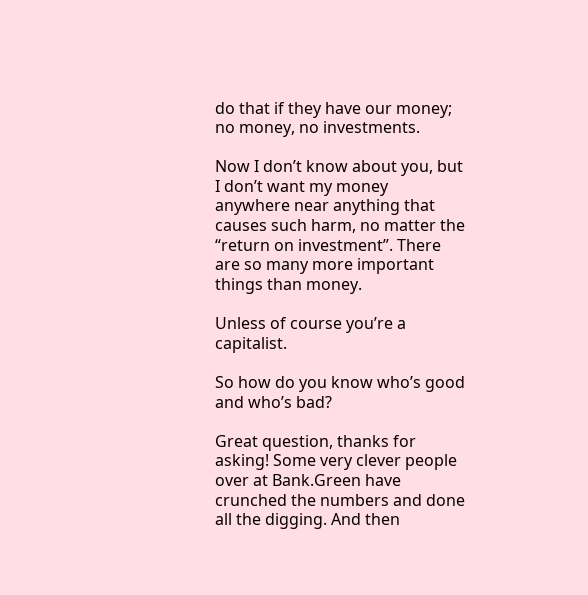do that if they have our money; no money, no investments.

Now I don’t know about you, but I don’t want my money anywhere near anything that causes such harm, no matter the “return on investment”. There are so many more important things than money.

Unless of course you’re a capitalist.

So how do you know who’s good and who’s bad?

Great question, thanks for asking! Some very clever people over at Bank.Green have crunched the numbers and done all the digging. And then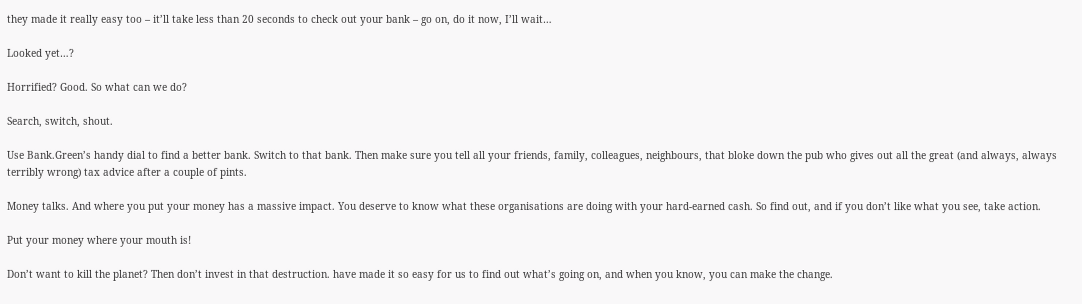they made it really easy too – it’ll take less than 20 seconds to check out your bank – go on, do it now, I’ll wait…

Looked yet…?

Horrified? Good. So what can we do?

Search, switch, shout.

Use Bank.Green’s handy dial to find a better bank. Switch to that bank. Then make sure you tell all your friends, family, colleagues, neighbours, that bloke down the pub who gives out all the great (and always, always terribly wrong) tax advice after a couple of pints.

Money talks. And where you put your money has a massive impact. You deserve to know what these organisations are doing with your hard-earned cash. So find out, and if you don’t like what you see, take action.

Put your money where your mouth is!

Don’t want to kill the planet? Then don’t invest in that destruction. have made it so easy for us to find out what’s going on, and when you know, you can make the change.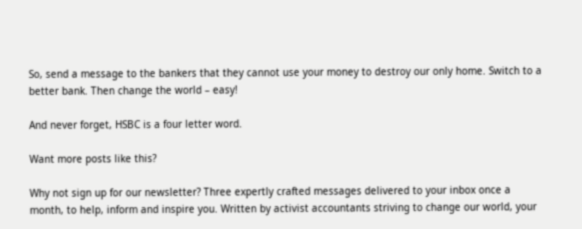So, send a message to the bankers that they cannot use your money to destroy our only home. Switch to a better bank. Then change the world – easy!

And never forget, HSBC is a four letter word.

Want more posts like this?

Why not sign up for our newsletter? Three expertly crafted messages delivered to your inbox once a month, to help, inform and inspire you. Written by activist accountants striving to change our world, your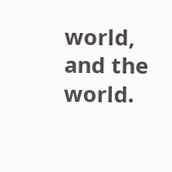world, and the world.